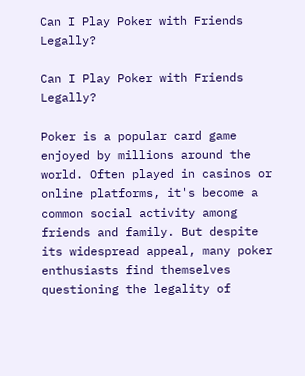Can I Play Poker with Friends Legally?

Can I Play Poker with Friends Legally?

Poker is a popular card game enjoyed by millions around the world. Often played in casinos or online platforms, it's become a common social activity among friends and family. But despite its widespread appeal, many poker enthusiasts find themselves questioning the legality of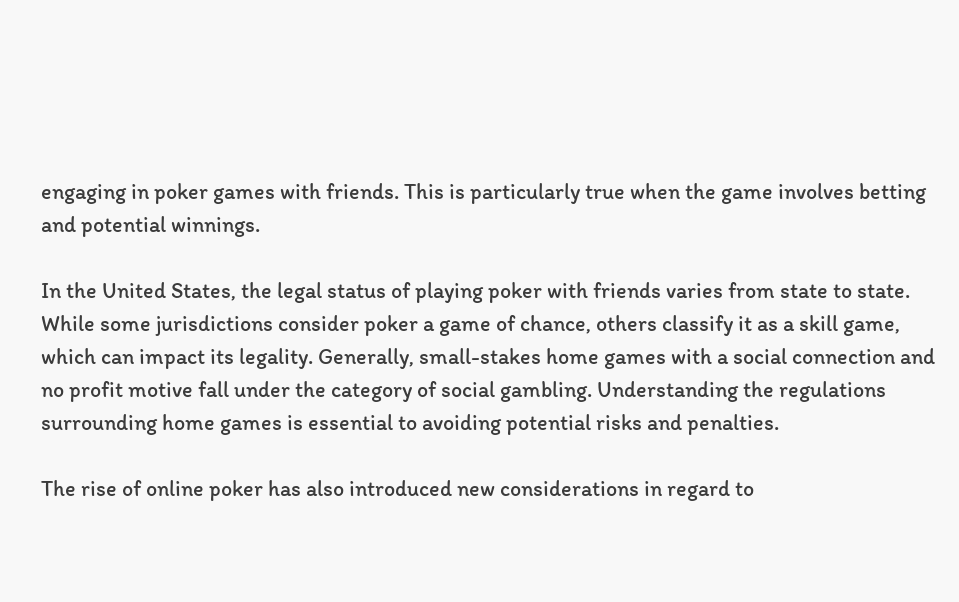engaging in poker games with friends. This is particularly true when the game involves betting and potential winnings.

In the United States, the legal status of playing poker with friends varies from state to state. While some jurisdictions consider poker a game of chance, others classify it as a skill game, which can impact its legality. Generally, small-stakes home games with a social connection and no profit motive fall under the category of social gambling. Understanding the regulations surrounding home games is essential to avoiding potential risks and penalties.

The rise of online poker has also introduced new considerations in regard to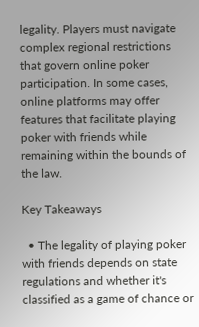legality. Players must navigate complex regional restrictions that govern online poker participation. In some cases, online platforms may offer features that facilitate playing poker with friends while remaining within the bounds of the law.

Key Takeaways

  • The legality of playing poker with friends depends on state regulations and whether it's classified as a game of chance or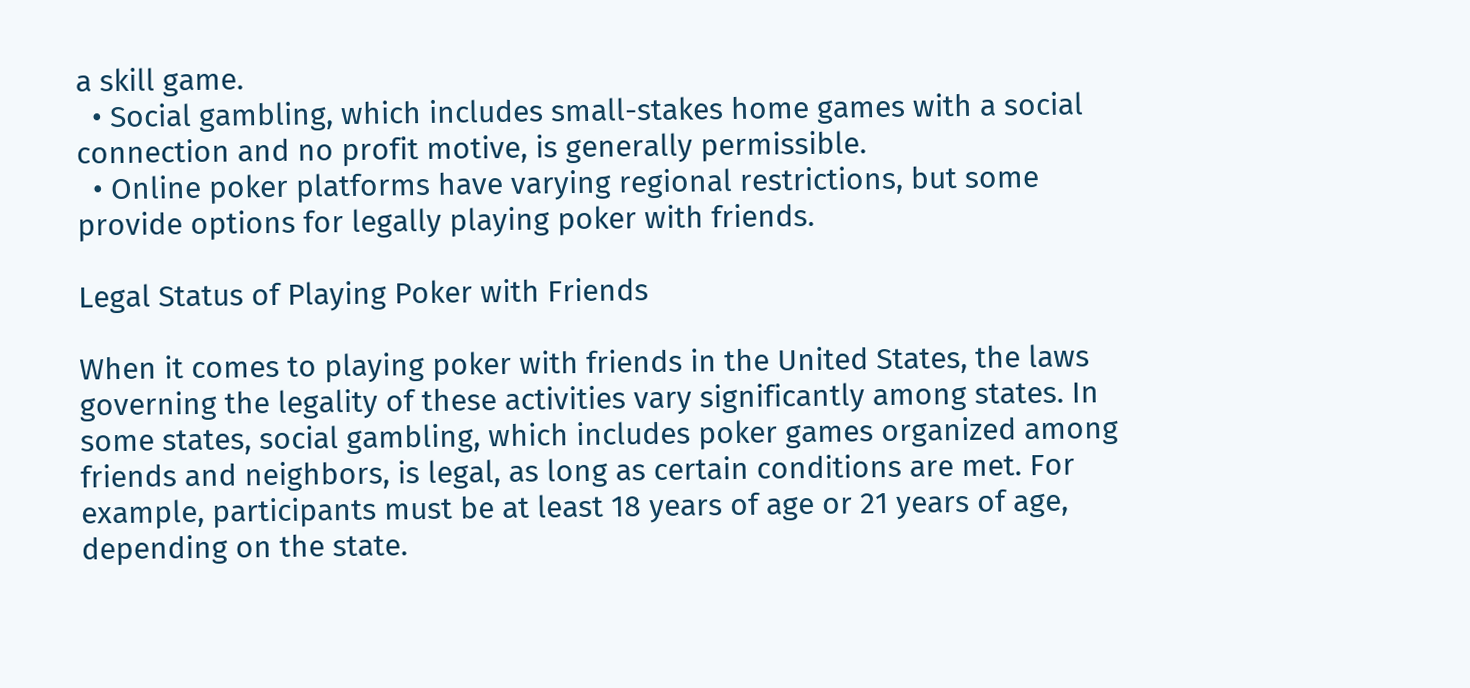a skill game.
  • Social gambling, which includes small-stakes home games with a social connection and no profit motive, is generally permissible.
  • Online poker platforms have varying regional restrictions, but some provide options for legally playing poker with friends.

Legal Status of Playing Poker with Friends

When it comes to playing poker with friends in the United States, the laws governing the legality of these activities vary significantly among states. In some states, social gambling, which includes poker games organized among friends and neighbors, is legal, as long as certain conditions are met. For example, participants must be at least 18 years of age or 21 years of age, depending on the state.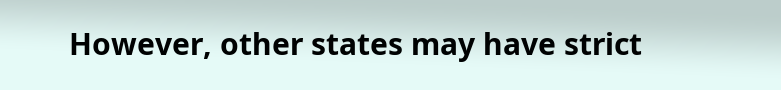However, other states may have strict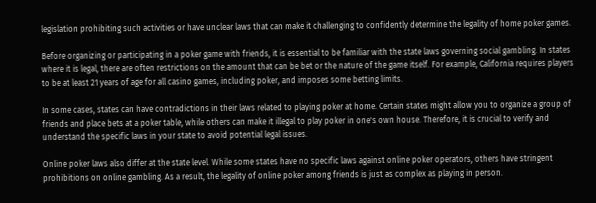legislation prohibiting such activities or have unclear laws that can make it challenging to confidently determine the legality of home poker games.

Before organizing or participating in a poker game with friends, it is essential to be familiar with the state laws governing social gambling. In states where it is legal, there are often restrictions on the amount that can be bet or the nature of the game itself. For example, California requires players to be at least 21 years of age for all casino games, including poker, and imposes some betting limits.

In some cases, states can have contradictions in their laws related to playing poker at home. Certain states might allow you to organize a group of friends and place bets at a poker table, while others can make it illegal to play poker in one's own house. Therefore, it is crucial to verify and understand the specific laws in your state to avoid potential legal issues.

Online poker laws also differ at the state level. While some states have no specific laws against online poker operators, others have stringent prohibitions on online gambling. As a result, the legality of online poker among friends is just as complex as playing in person.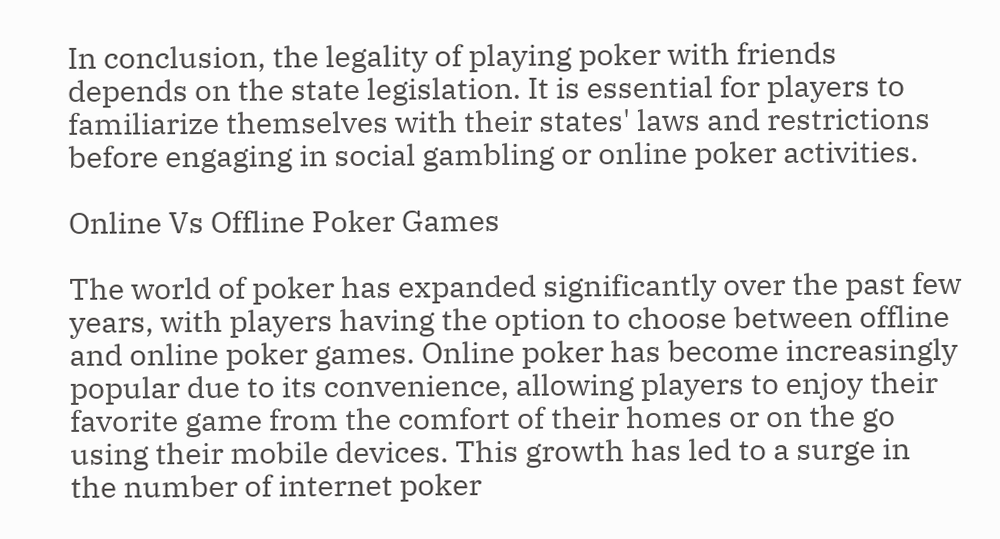In conclusion, the legality of playing poker with friends depends on the state legislation. It is essential for players to familiarize themselves with their states' laws and restrictions before engaging in social gambling or online poker activities.

Online Vs Offline Poker Games

The world of poker has expanded significantly over the past few years, with players having the option to choose between offline and online poker games. Online poker has become increasingly popular due to its convenience, allowing players to enjoy their favorite game from the comfort of their homes or on the go using their mobile devices. This growth has led to a surge in the number of internet poker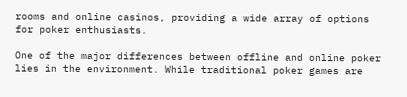rooms and online casinos, providing a wide array of options for poker enthusiasts.

One of the major differences between offline and online poker lies in the environment. While traditional poker games are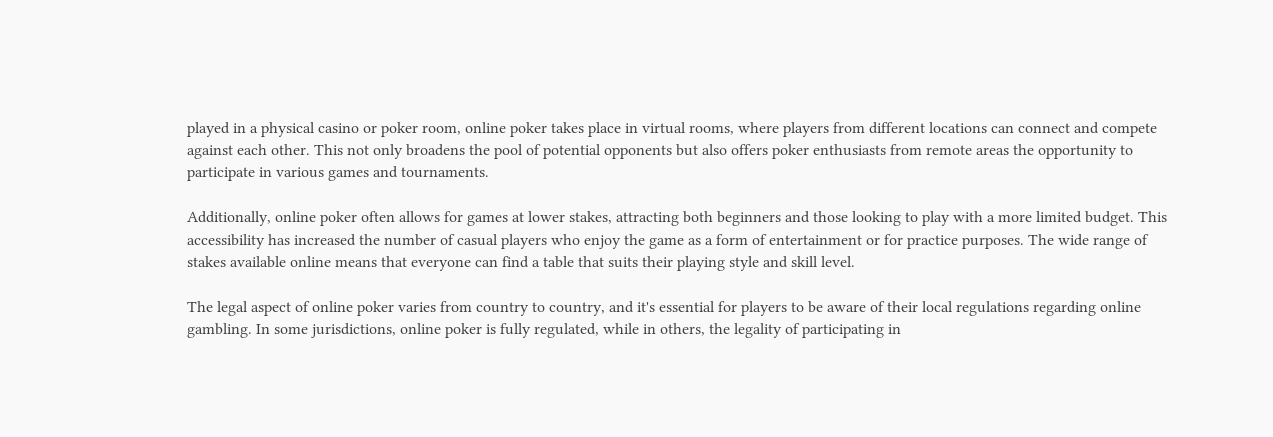played in a physical casino or poker room, online poker takes place in virtual rooms, where players from different locations can connect and compete against each other. This not only broadens the pool of potential opponents but also offers poker enthusiasts from remote areas the opportunity to participate in various games and tournaments.

Additionally, online poker often allows for games at lower stakes, attracting both beginners and those looking to play with a more limited budget. This accessibility has increased the number of casual players who enjoy the game as a form of entertainment or for practice purposes. The wide range of stakes available online means that everyone can find a table that suits their playing style and skill level.

The legal aspect of online poker varies from country to country, and it's essential for players to be aware of their local regulations regarding online gambling. In some jurisdictions, online poker is fully regulated, while in others, the legality of participating in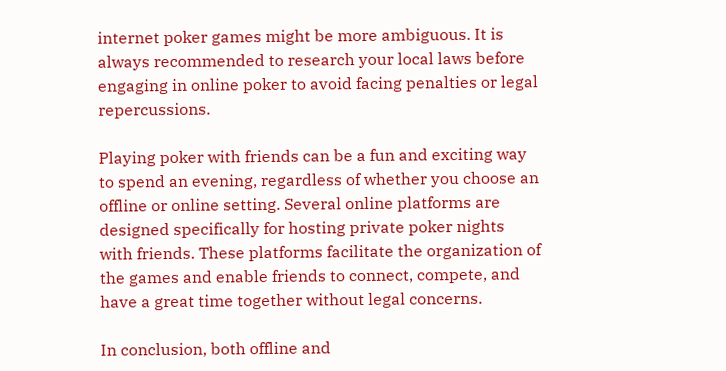internet poker games might be more ambiguous. It is always recommended to research your local laws before engaging in online poker to avoid facing penalties or legal repercussions.

Playing poker with friends can be a fun and exciting way to spend an evening, regardless of whether you choose an offline or online setting. Several online platforms are designed specifically for hosting private poker nights with friends. These platforms facilitate the organization of the games and enable friends to connect, compete, and have a great time together without legal concerns.

In conclusion, both offline and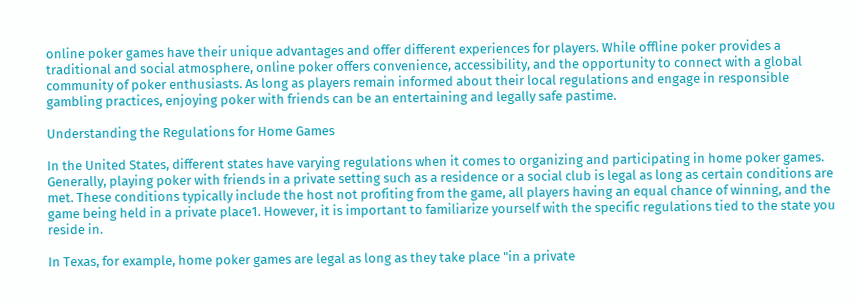online poker games have their unique advantages and offer different experiences for players. While offline poker provides a traditional and social atmosphere, online poker offers convenience, accessibility, and the opportunity to connect with a global community of poker enthusiasts. As long as players remain informed about their local regulations and engage in responsible gambling practices, enjoying poker with friends can be an entertaining and legally safe pastime.

Understanding the Regulations for Home Games

In the United States, different states have varying regulations when it comes to organizing and participating in home poker games. Generally, playing poker with friends in a private setting such as a residence or a social club is legal as long as certain conditions are met. These conditions typically include the host not profiting from the game, all players having an equal chance of winning, and the game being held in a private place1. However, it is important to familiarize yourself with the specific regulations tied to the state you reside in.

In Texas, for example, home poker games are legal as long as they take place "in a private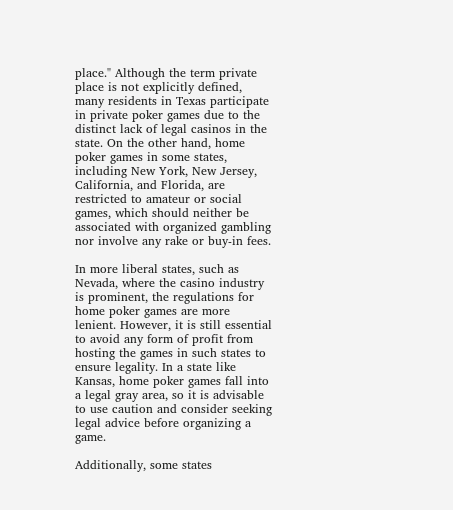place." Although the term private place is not explicitly defined, many residents in Texas participate in private poker games due to the distinct lack of legal casinos in the state. On the other hand, home poker games in some states, including New York, New Jersey, California, and Florida, are restricted to amateur or social games, which should neither be associated with organized gambling nor involve any rake or buy-in fees.

In more liberal states, such as Nevada, where the casino industry is prominent, the regulations for home poker games are more lenient. However, it is still essential to avoid any form of profit from hosting the games in such states to ensure legality. In a state like Kansas, home poker games fall into a legal gray area, so it is advisable to use caution and consider seeking legal advice before organizing a game.

Additionally, some states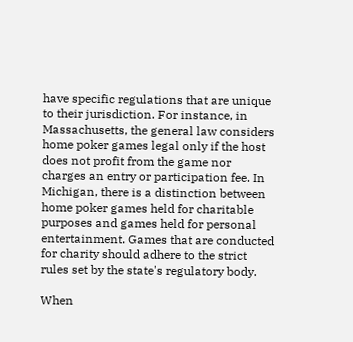have specific regulations that are unique to their jurisdiction. For instance, in Massachusetts, the general law considers home poker games legal only if the host does not profit from the game nor charges an entry or participation fee. In Michigan, there is a distinction between home poker games held for charitable purposes and games held for personal entertainment. Games that are conducted for charity should adhere to the strict rules set by the state's regulatory body.

When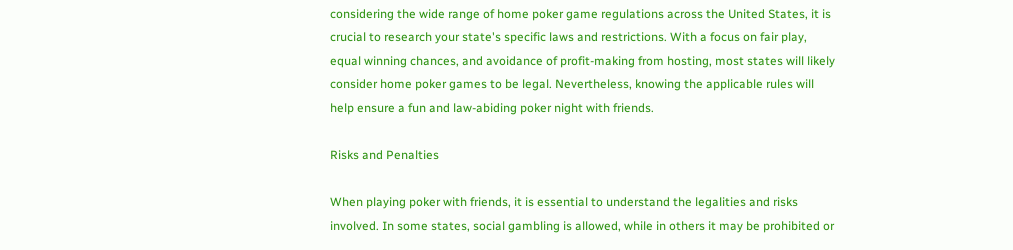considering the wide range of home poker game regulations across the United States, it is crucial to research your state's specific laws and restrictions. With a focus on fair play, equal winning chances, and avoidance of profit-making from hosting, most states will likely consider home poker games to be legal. Nevertheless, knowing the applicable rules will help ensure a fun and law-abiding poker night with friends.

Risks and Penalties

When playing poker with friends, it is essential to understand the legalities and risks involved. In some states, social gambling is allowed, while in others it may be prohibited or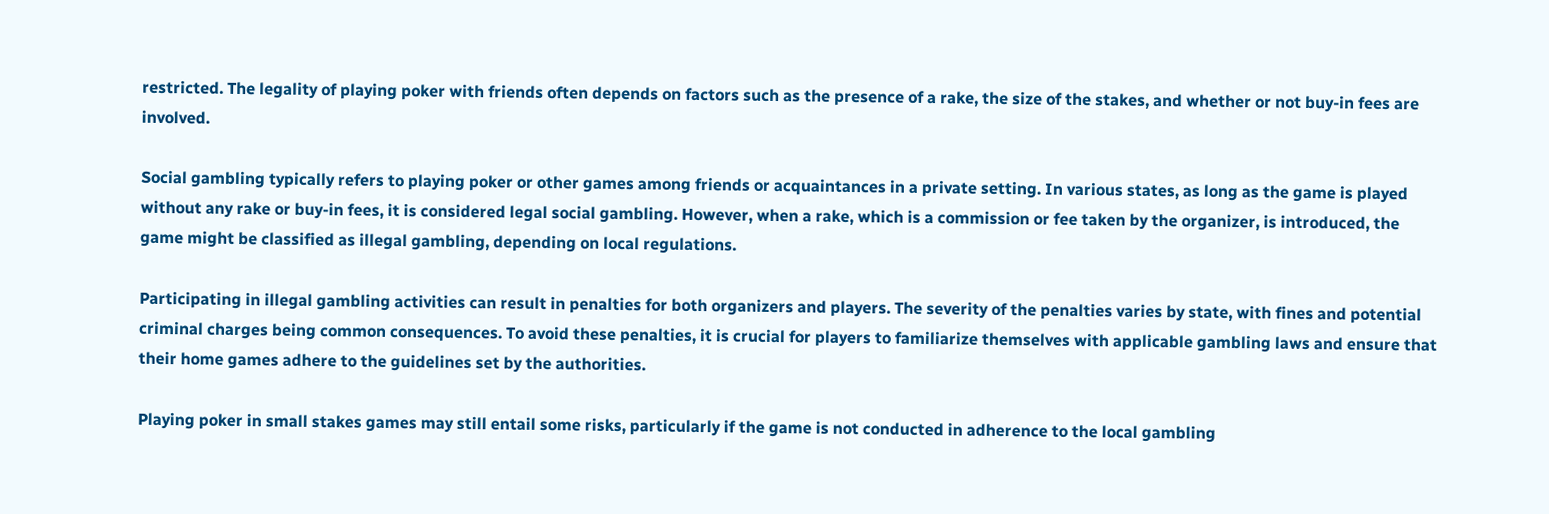restricted. The legality of playing poker with friends often depends on factors such as the presence of a rake, the size of the stakes, and whether or not buy-in fees are involved.

Social gambling typically refers to playing poker or other games among friends or acquaintances in a private setting. In various states, as long as the game is played without any rake or buy-in fees, it is considered legal social gambling. However, when a rake, which is a commission or fee taken by the organizer, is introduced, the game might be classified as illegal gambling, depending on local regulations.

Participating in illegal gambling activities can result in penalties for both organizers and players. The severity of the penalties varies by state, with fines and potential criminal charges being common consequences. To avoid these penalties, it is crucial for players to familiarize themselves with applicable gambling laws and ensure that their home games adhere to the guidelines set by the authorities.

Playing poker in small stakes games may still entail some risks, particularly if the game is not conducted in adherence to the local gambling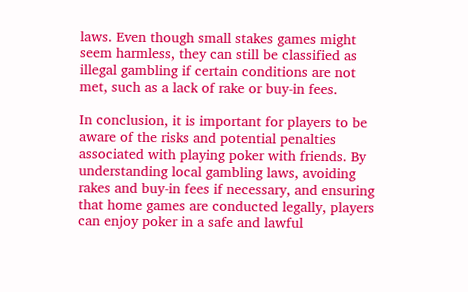laws. Even though small stakes games might seem harmless, they can still be classified as illegal gambling if certain conditions are not met, such as a lack of rake or buy-in fees.

In conclusion, it is important for players to be aware of the risks and potential penalties associated with playing poker with friends. By understanding local gambling laws, avoiding rakes and buy-in fees if necessary, and ensuring that home games are conducted legally, players can enjoy poker in a safe and lawful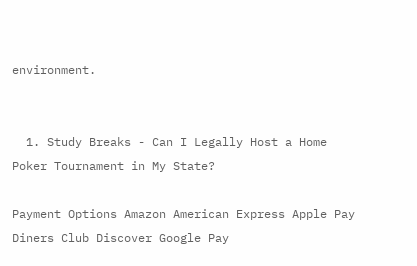environment.


  1. Study Breaks - Can I Legally Host a Home Poker Tournament in My State?

Payment Options Amazon American Express Apple Pay Diners Club Discover Google Pay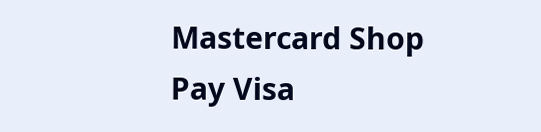Mastercard Shop Pay Visa